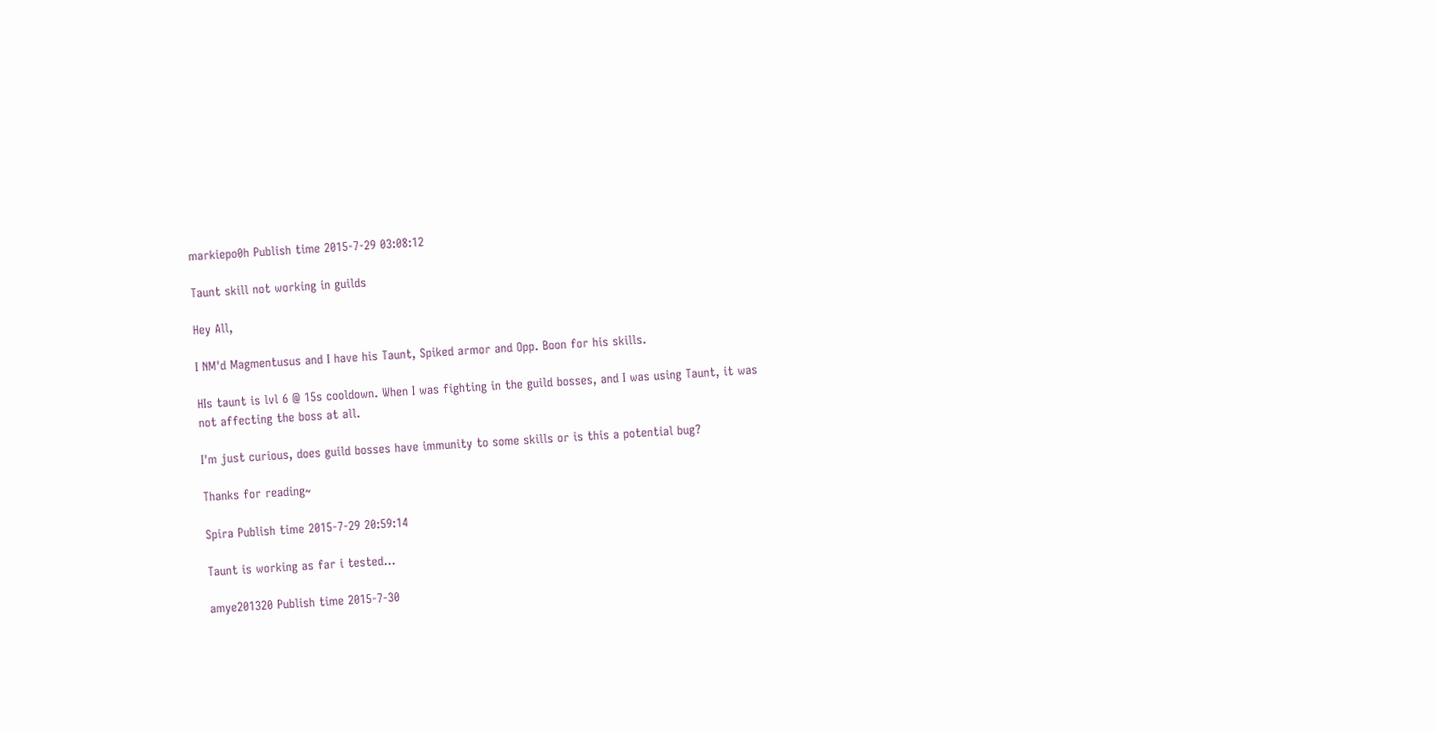markiepo0h Publish time 2015-7-29 03:08:12

Taunt skill not working in guilds

Hey All,

I NM'd Magmentusus and I have his Taunt, Spiked armor and Opp. Boon for his skills.

HIs taunt is lvl 6 @ 15s cooldown. When I was fighting in the guild bosses, and I was using Taunt, it was not affecting the boss at all.

I'm just curious, does guild bosses have immunity to some skills or is this a potential bug?

Thanks for reading~

Spira Publish time 2015-7-29 20:59:14

Taunt is working as far i tested...

amye201320 Publish time 2015-7-30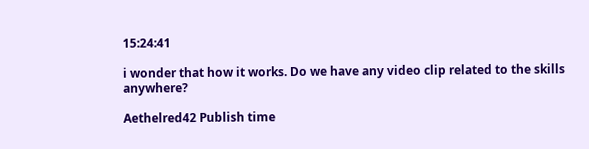15:24:41

i wonder that how it works. Do we have any video clip related to the skills anywhere?

Aethelred42 Publish time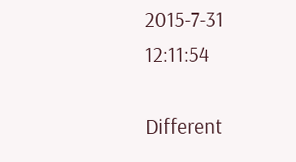2015-7-31 12:11:54

Different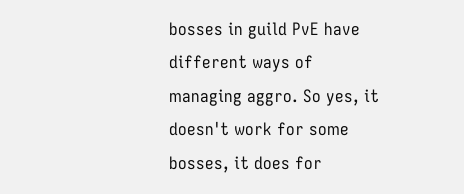bosses in guild PvE have different ways of managing aggro. So yes, it doesn't work for some bosses, it does for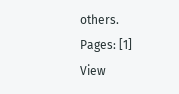others.
Pages: [1]
View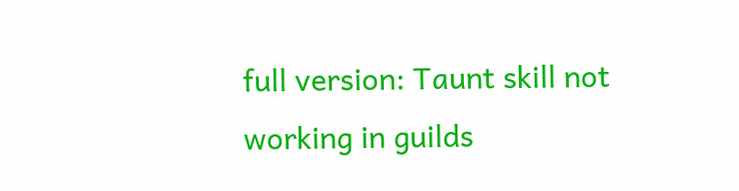full version: Taunt skill not working in guilds